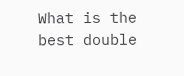What is the best double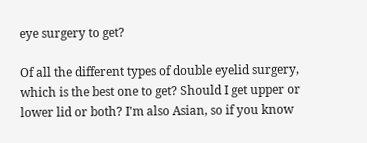eye surgery to get?

Of all the different types of double eyelid surgery, which is the best one to get? Should I get upper or lower lid or both? I'm also Asian, so if you know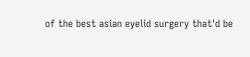of the best asian eyelid surgery that'd be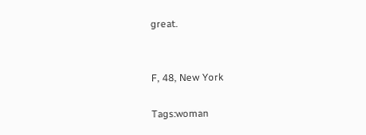great.


F, 48, New York

Tags:woman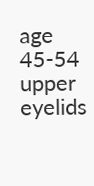age 45-54 upper eyelids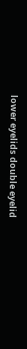lower eyelids double eyelid